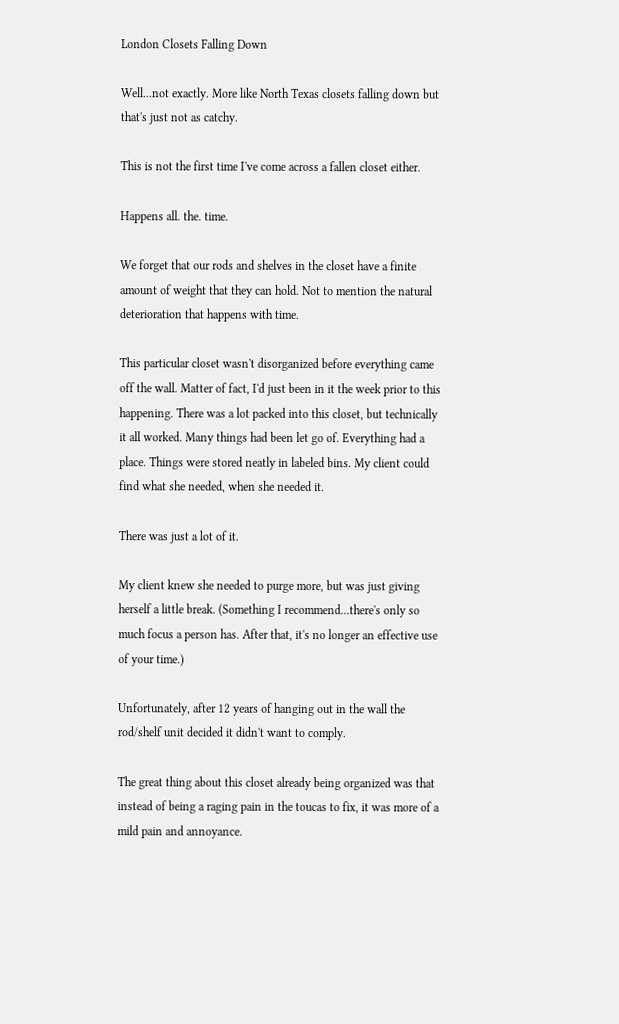London Closets Falling Down

Well...not exactly. More like North Texas closets falling down but that's just not as catchy.

This is not the first time I've come across a fallen closet either.

Happens all. the. time.

We forget that our rods and shelves in the closet have a finite amount of weight that they can hold. Not to mention the natural deterioration that happens with time.

This particular closet wasn't disorganized before everything came off the wall. Matter of fact, I'd just been in it the week prior to this happening. There was a lot packed into this closet, but technically it all worked. Many things had been let go of. Everything had a place. Things were stored neatly in labeled bins. My client could find what she needed, when she needed it.

There was just a lot of it.

My client knew she needed to purge more, but was just giving herself a little break. (Something I recommend...there's only so much focus a person has. After that, it's no longer an effective use of your time.)

Unfortunately, after 12 years of hanging out in the wall the rod/shelf unit decided it didn't want to comply.

The great thing about this closet already being organized was that instead of being a raging pain in the toucas to fix, it was more of a mild pain and annoyance.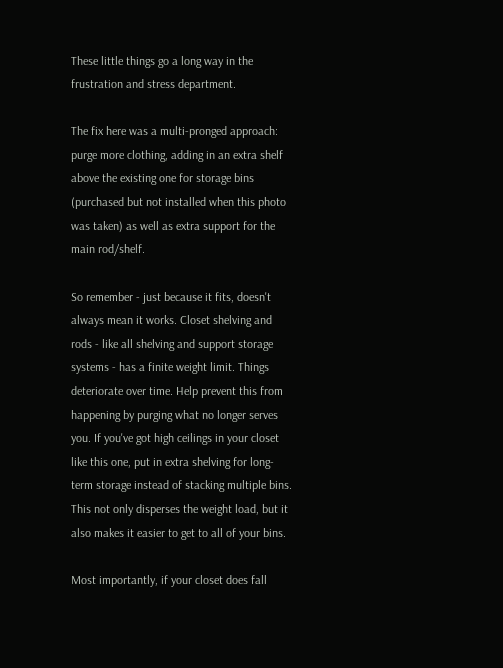These little things go a long way in the frustration and stress department.

The fix here was a multi-pronged approach: purge more clothing, adding in an extra shelf above the existing one for storage bins (purchased but not installed when this photo was taken) as well as extra support for the main rod/shelf.

So remember - just because it fits, doesn't always mean it works. Closet shelving and rods - like all shelving and support storage systems - has a finite weight limit. Things deteriorate over time. Help prevent this from happening by purging what no longer serves you. If you've got high ceilings in your closet like this one, put in extra shelving for long-term storage instead of stacking multiple bins. This not only disperses the weight load, but it also makes it easier to get to all of your bins.

Most importantly, if your closet does fall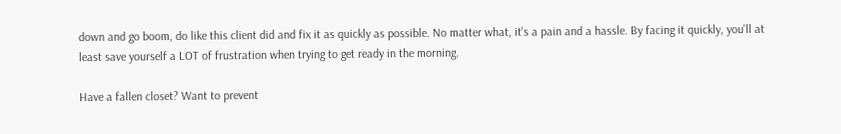down and go boom, do like this client did and fix it as quickly as possible. No matter what, it's a pain and a hassle. By facing it quickly, you'll at least save yourself a LOT of frustration when trying to get ready in the morning.

Have a fallen closet? Want to prevent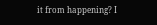it from happening? I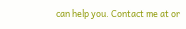can help you. Contact me at or